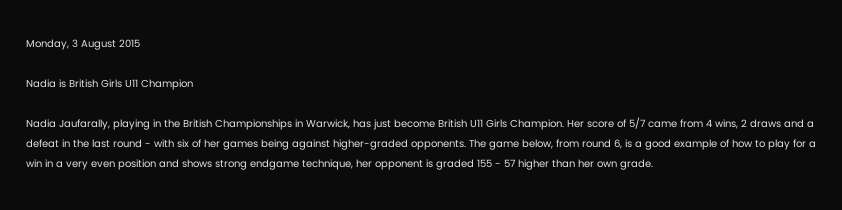Monday, 3 August 2015

Nadia is British Girls U11 Champion

Nadia Jaufarally, playing in the British Championships in Warwick, has just become British U11 Girls Champion. Her score of 5/7 came from 4 wins, 2 draws and a defeat in the last round - with six of her games being against higher-graded opponents. The game below, from round 6, is a good example of how to play for a win in a very even position and shows strong endgame technique, her opponent is graded 155 - 57 higher than her own grade.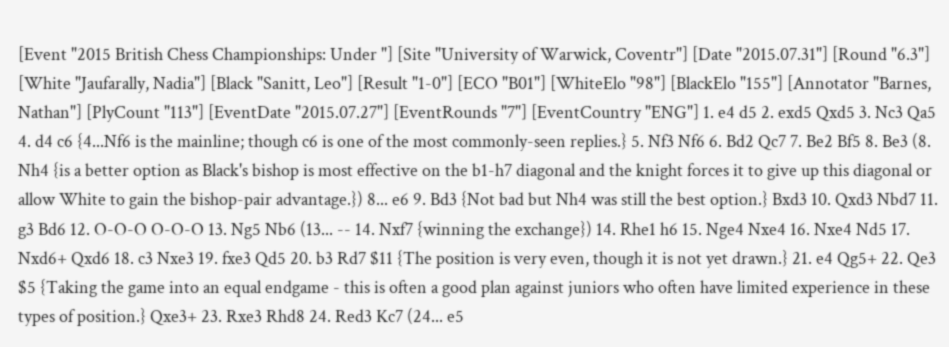[Event "2015 British Chess Championships: Under "] [Site "University of Warwick, Coventr"] [Date "2015.07.31"] [Round "6.3"] [White "Jaufarally, Nadia"] [Black "Sanitt, Leo"] [Result "1-0"] [ECO "B01"] [WhiteElo "98"] [BlackElo "155"] [Annotator "Barnes, Nathan"] [PlyCount "113"] [EventDate "2015.07.27"] [EventRounds "7"] [EventCountry "ENG"] 1. e4 d5 2. exd5 Qxd5 3. Nc3 Qa5 4. d4 c6 {4...Nf6 is the mainline; though c6 is one of the most commonly-seen replies.} 5. Nf3 Nf6 6. Bd2 Qc7 7. Be2 Bf5 8. Be3 (8. Nh4 {is a better option as Black's bishop is most effective on the b1-h7 diagonal and the knight forces it to give up this diagonal or allow White to gain the bishop-pair advantage.}) 8... e6 9. Bd3 {Not bad but Nh4 was still the best option.} Bxd3 10. Qxd3 Nbd7 11. g3 Bd6 12. O-O-O O-O-O 13. Ng5 Nb6 (13... -- 14. Nxf7 {winning the exchange}) 14. Rhe1 h6 15. Nge4 Nxe4 16. Nxe4 Nd5 17. Nxd6+ Qxd6 18. c3 Nxe3 19. fxe3 Qd5 20. b3 Rd7 $11 {The position is very even, though it is not yet drawn.} 21. e4 Qg5+ 22. Qe3 $5 {Taking the game into an equal endgame - this is often a good plan against juniors who often have limited experience in these types of position.} Qxe3+ 23. Rxe3 Rhd8 24. Red3 Kc7 (24... e5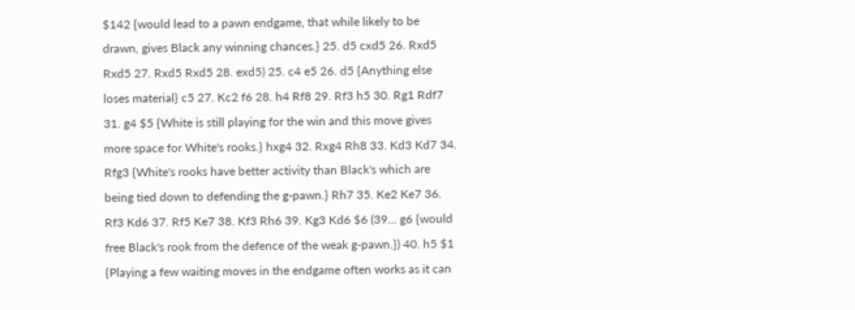$142 {would lead to a pawn endgame, that while likely to be drawn, gives Black any winning chances.} 25. d5 cxd5 26. Rxd5 Rxd5 27. Rxd5 Rxd5 28. exd5) 25. c4 e5 26. d5 {Anything else loses material} c5 27. Kc2 f6 28. h4 Rf8 29. Rf3 h5 30. Rg1 Rdf7 31. g4 $5 {White is still playing for the win and this move gives more space for White's rooks.} hxg4 32. Rxg4 Rh8 33. Kd3 Kd7 34. Rfg3 {White's rooks have better activity than Black's which are being tied down to defending the g-pawn.} Rh7 35. Ke2 Ke7 36. Rf3 Kd6 37. Rf5 Ke7 38. Kf3 Rh6 39. Kg3 Kd6 $6 (39... g6 {would free Black's rook from the defence of the weak g-pawn.}) 40. h5 $1 {Playing a few waiting moves in the endgame often works as it can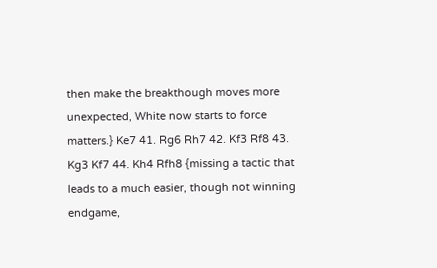then make the breakthough moves more unexpected, White now starts to force matters.} Ke7 41. Rg6 Rh7 42. Kf3 Rf8 43. Kg3 Kf7 44. Kh4 Rfh8 {missing a tactic that leads to a much easier, though not winning endgame,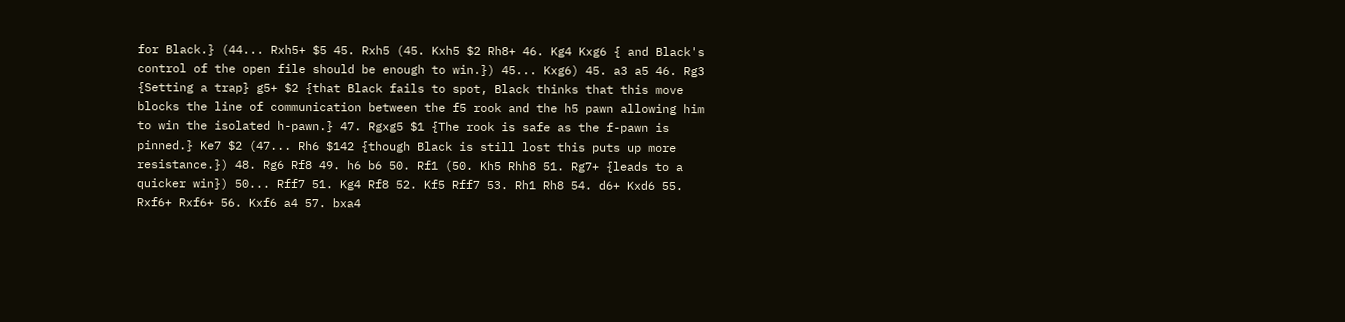for Black.} (44... Rxh5+ $5 45. Rxh5 (45. Kxh5 $2 Rh8+ 46. Kg4 Kxg6 { and Black's control of the open file should be enough to win.}) 45... Kxg6) 45. a3 a5 46. Rg3 {Setting a trap} g5+ $2 {that Black fails to spot, Black thinks that this move blocks the line of communication between the f5 rook and the h5 pawn allowing him to win the isolated h-pawn.} 47. Rgxg5 $1 {The rook is safe as the f-pawn is pinned.} Ke7 $2 (47... Rh6 $142 {though Black is still lost this puts up more resistance.}) 48. Rg6 Rf8 49. h6 b6 50. Rf1 (50. Kh5 Rhh8 51. Rg7+ {leads to a quicker win}) 50... Rff7 51. Kg4 Rf8 52. Kf5 Rff7 53. Rh1 Rh8 54. d6+ Kxd6 55. Rxf6+ Rxf6+ 56. Kxf6 a4 57. bxa4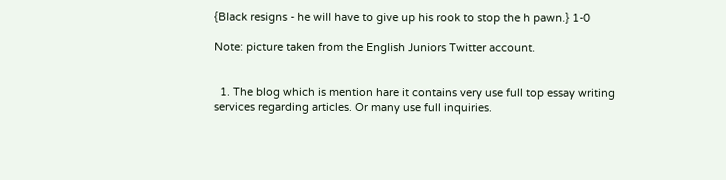{Black resigns - he will have to give up his rook to stop the h pawn.} 1-0

Note: picture taken from the English Juniors Twitter account.


  1. The blog which is mention hare it contains very use full top essay writing services regarding articles. Or many use full inquiries.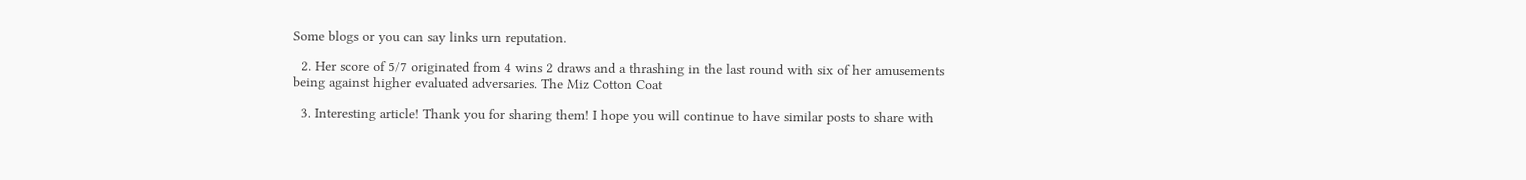Some blogs or you can say links urn reputation.

  2. Her score of 5/7 originated from 4 wins 2 draws and a thrashing in the last round with six of her amusements being against higher evaluated adversaries. The Miz Cotton Coat

  3. Interesting article! Thank you for sharing them! I hope you will continue to have similar posts to share with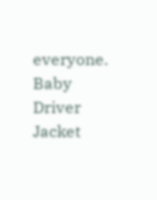everyone. Baby Driver Jacket